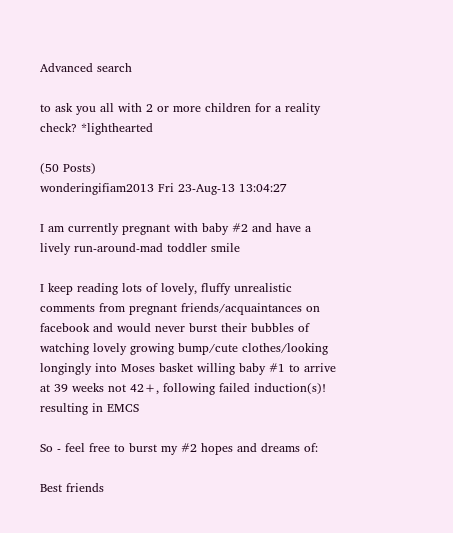Advanced search

to ask you all with 2 or more children for a reality check? *lighthearted

(50 Posts)
wonderingifiam2013 Fri 23-Aug-13 13:04:27

I am currently pregnant with baby #2 and have a lively run-around-mad toddler smile

I keep reading lots of lovely, fluffy unrealistic comments from pregnant friends/acquaintances on facebook and would never burst their bubbles of watching lovely growing bump/cute clothes/looking longingly into Moses basket willing baby #1 to arrive at 39 weeks not 42+, following failed induction(s)! resulting in EMCS

So - feel free to burst my #2 hopes and dreams of:

Best friends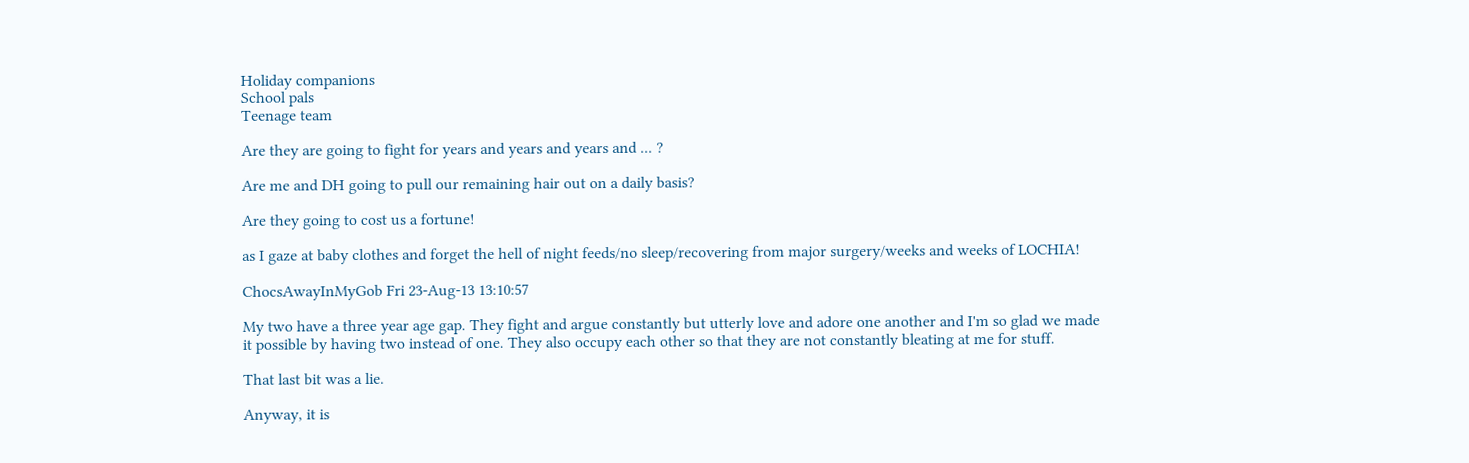Holiday companions
School pals
Teenage team

Are they are going to fight for years and years and years and ... ?

Are me and DH going to pull our remaining hair out on a daily basis?

Are they going to cost us a fortune!

as I gaze at baby clothes and forget the hell of night feeds/no sleep/recovering from major surgery/weeks and weeks of LOCHIA!

ChocsAwayInMyGob Fri 23-Aug-13 13:10:57

My two have a three year age gap. They fight and argue constantly but utterly love and adore one another and I'm so glad we made it possible by having two instead of one. They also occupy each other so that they are not constantly bleating at me for stuff.

That last bit was a lie.

Anyway, it is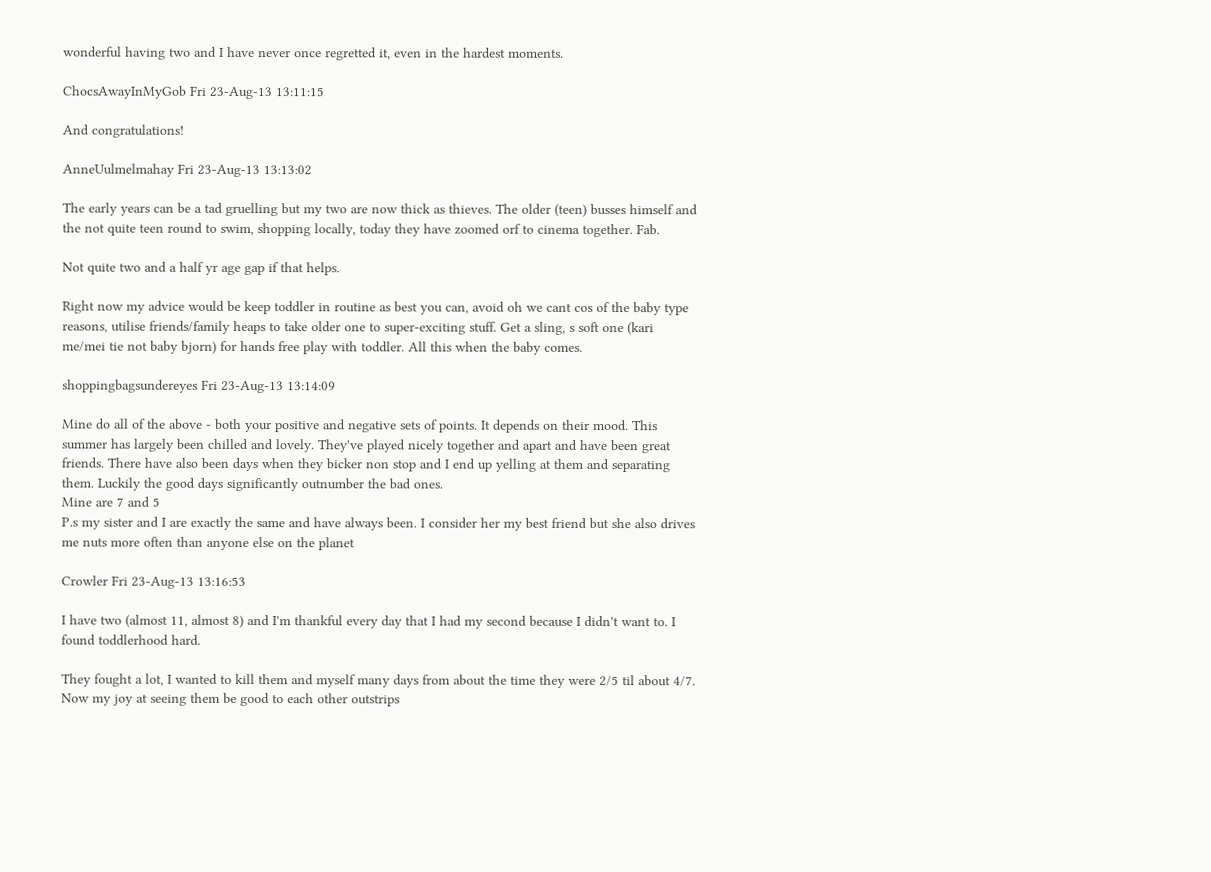wonderful having two and I have never once regretted it, even in the hardest moments.

ChocsAwayInMyGob Fri 23-Aug-13 13:11:15

And congratulations!

AnneUulmelmahay Fri 23-Aug-13 13:13:02

The early years can be a tad gruelling but my two are now thick as thieves. The older (teen) busses himself and the not quite teen round to swim, shopping locally, today they have zoomed orf to cinema together. Fab.

Not quite two and a half yr age gap if that helps.

Right now my advice would be keep toddler in routine as best you can, avoid oh we cant cos of the baby type reasons, utilise friends/family heaps to take older one to super-exciting stuff. Get a sling, s soft one (kari me/mei tie not baby bjorn) for hands free play with toddler. All this when the baby comes.

shoppingbagsundereyes Fri 23-Aug-13 13:14:09

Mine do all of the above - both your positive and negative sets of points. It depends on their mood. This summer has largely been chilled and lovely. They've played nicely together and apart and have been great friends. There have also been days when they bicker non stop and I end up yelling at them and separating them. Luckily the good days significantly outnumber the bad ones.
Mine are 7 and 5
P.s my sister and I are exactly the same and have always been. I consider her my best friend but she also drives me nuts more often than anyone else on the planet

Crowler Fri 23-Aug-13 13:16:53

I have two (almost 11, almost 8) and I'm thankful every day that I had my second because I didn't want to. I found toddlerhood hard.

They fought a lot, I wanted to kill them and myself many days from about the time they were 2/5 til about 4/7. Now my joy at seeing them be good to each other outstrips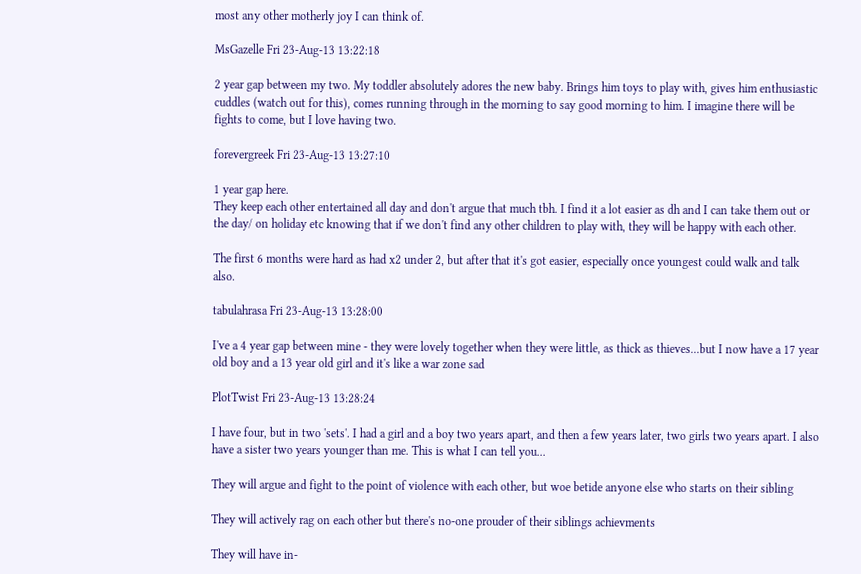most any other motherly joy I can think of.

MsGazelle Fri 23-Aug-13 13:22:18

2 year gap between my two. My toddler absolutely adores the new baby. Brings him toys to play with, gives him enthusiastic cuddles (watch out for this), comes running through in the morning to say good morning to him. I imagine there will be fights to come, but I love having two.

forevergreek Fri 23-Aug-13 13:27:10

1 year gap here.
They keep each other entertained all day and don't argue that much tbh. I find it a lot easier as dh and I can take them out or the day/ on holiday etc knowing that if we don't find any other children to play with, they will be happy with each other.

The first 6 months were hard as had x2 under 2, but after that it's got easier, especially once youngest could walk and talk also.

tabulahrasa Fri 23-Aug-13 13:28:00

I've a 4 year gap between mine - they were lovely together when they were little, as thick as thieves...but I now have a 17 year old boy and a 13 year old girl and it's like a war zone sad

PlotTwist Fri 23-Aug-13 13:28:24

I have four, but in two 'sets'. I had a girl and a boy two years apart, and then a few years later, two girls two years apart. I also have a sister two years younger than me. This is what I can tell you...

They will argue and fight to the point of violence with each other, but woe betide anyone else who starts on their sibling

They will actively rag on each other but there's no-one prouder of their siblings achievments

They will have in-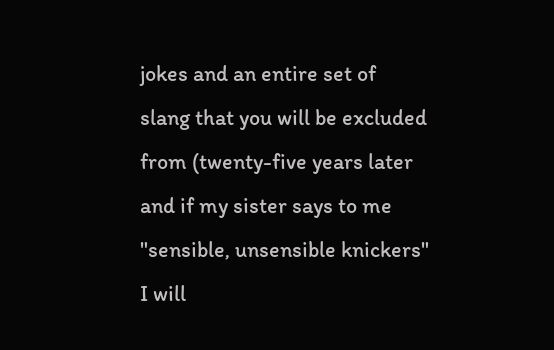jokes and an entire set of slang that you will be excluded from (twenty-five years later and if my sister says to me "sensible, unsensible knickers" I will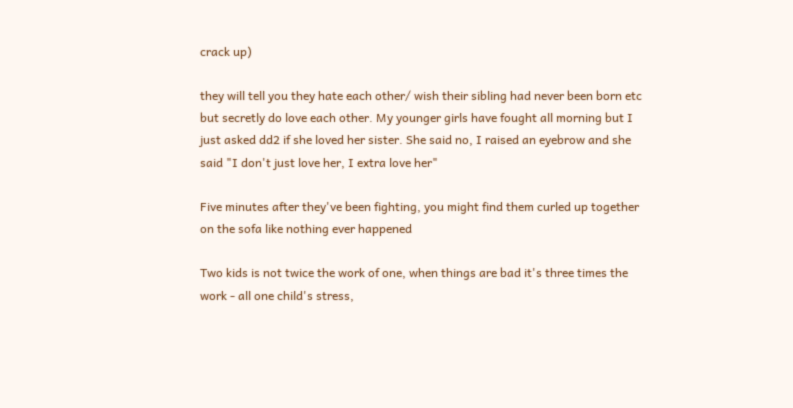crack up)

they will tell you they hate each other/ wish their sibling had never been born etc but secretly do love each other. My younger girls have fought all morning but I just asked dd2 if she loved her sister. She said no, I raised an eyebrow and she said "I don't just love her, I extra love her"

Five minutes after they've been fighting, you might find them curled up together on the sofa like nothing ever happened

Two kids is not twice the work of one, when things are bad it's three times the work - all one child's stress,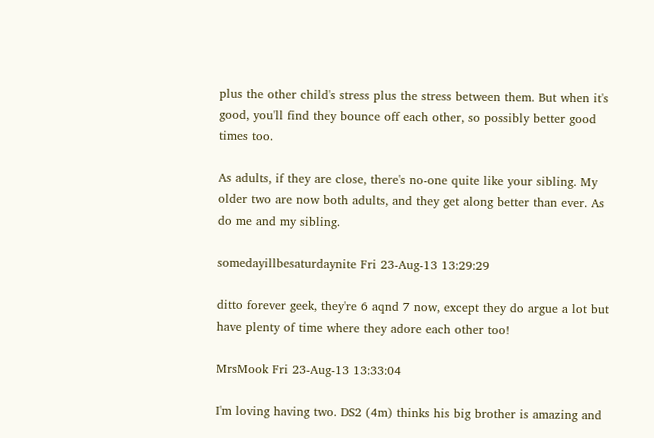plus the other child's stress plus the stress between them. But when it's good, you'll find they bounce off each other, so possibly better good times too.

As adults, if they are close, there's no-one quite like your sibling. My older two are now both adults, and they get along better than ever. As do me and my sibling.

somedayillbesaturdaynite Fri 23-Aug-13 13:29:29

ditto forever geek, they're 6 aqnd 7 now, except they do argue a lot but have plenty of time where they adore each other too!

MrsMook Fri 23-Aug-13 13:33:04

I'm loving having two. DS2 (4m) thinks his big brother is amazing and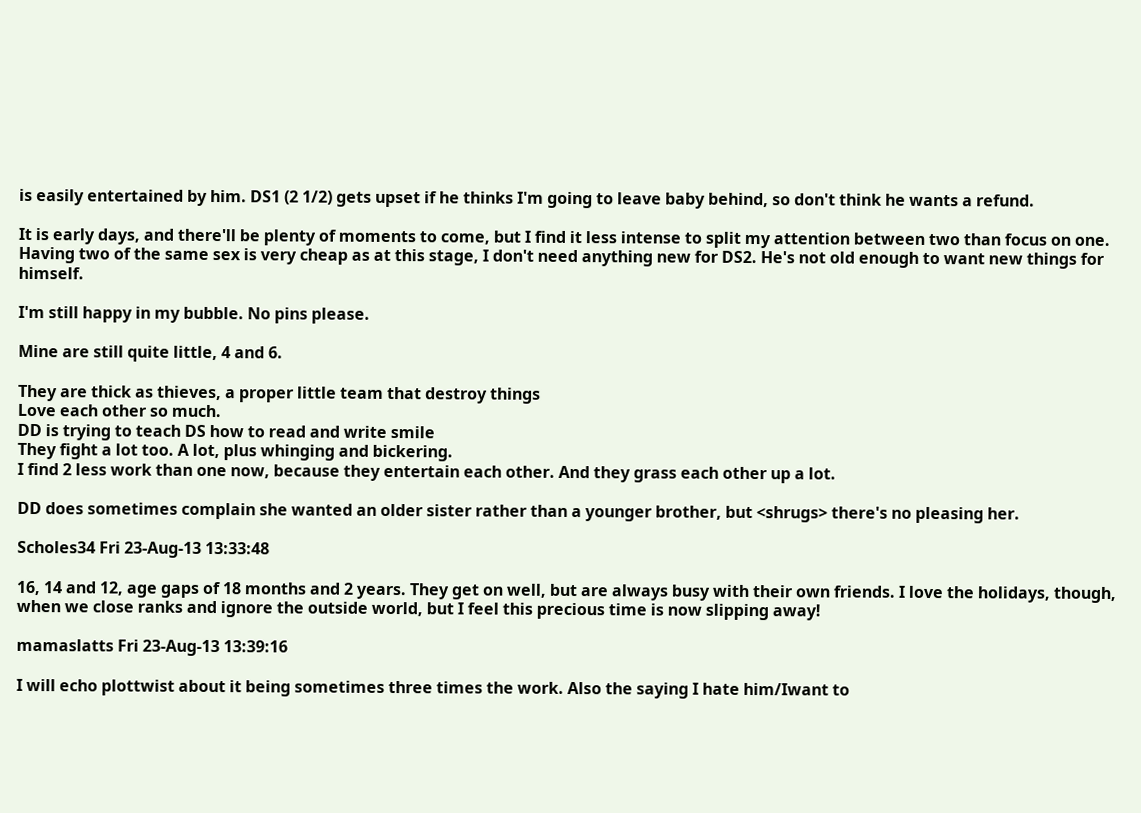is easily entertained by him. DS1 (2 1/2) gets upset if he thinks I'm going to leave baby behind, so don't think he wants a refund.

It is early days, and there'll be plenty of moments to come, but I find it less intense to split my attention between two than focus on one. Having two of the same sex is very cheap as at this stage, I don't need anything new for DS2. He's not old enough to want new things for himself.

I'm still happy in my bubble. No pins please.

Mine are still quite little, 4 and 6.

They are thick as thieves, a proper little team that destroy things
Love each other so much.
DD is trying to teach DS how to read and write smile
They fight a lot too. A lot, plus whinging and bickering.
I find 2 less work than one now, because they entertain each other. And they grass each other up a lot.

DD does sometimes complain she wanted an older sister rather than a younger brother, but <shrugs> there's no pleasing her.

Scholes34 Fri 23-Aug-13 13:33:48

16, 14 and 12, age gaps of 18 months and 2 years. They get on well, but are always busy with their own friends. I love the holidays, though, when we close ranks and ignore the outside world, but I feel this precious time is now slipping away!

mamaslatts Fri 23-Aug-13 13:39:16

I will echo plottwist about it being sometimes three times the work. Also the saying I hate him/Iwant to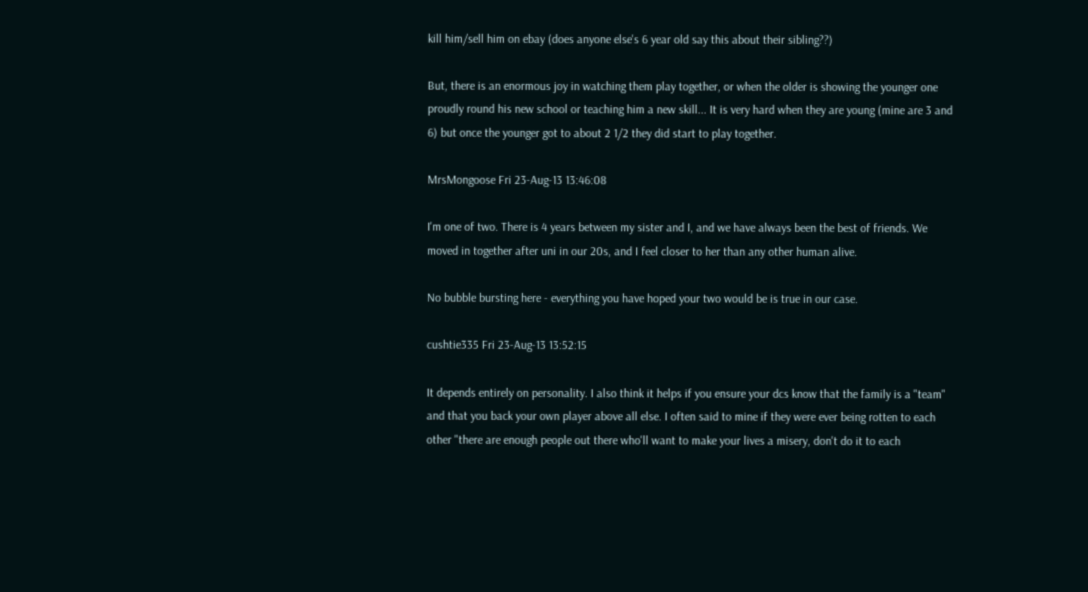kill him/sell him on ebay (does anyone else's 6 year old say this about their sibling??)

But, there is an enormous joy in watching them play together, or when the older is showing the younger one proudly round his new school or teaching him a new skill... It is very hard when they are young (mine are 3 and 6) but once the younger got to about 2 1/2 they did start to play together.

MrsMongoose Fri 23-Aug-13 13:46:08

I'm one of two. There is 4 years between my sister and I, and we have always been the best of friends. We moved in together after uni in our 20s, and I feel closer to her than any other human alive.

No bubble bursting here - everything you have hoped your two would be is true in our case.

cushtie335 Fri 23-Aug-13 13:52:15

It depends entirely on personality. I also think it helps if you ensure your dcs know that the family is a "team" and that you back your own player above all else. I often said to mine if they were ever being rotten to each other "there are enough people out there who'll want to make your lives a misery, don't do it to each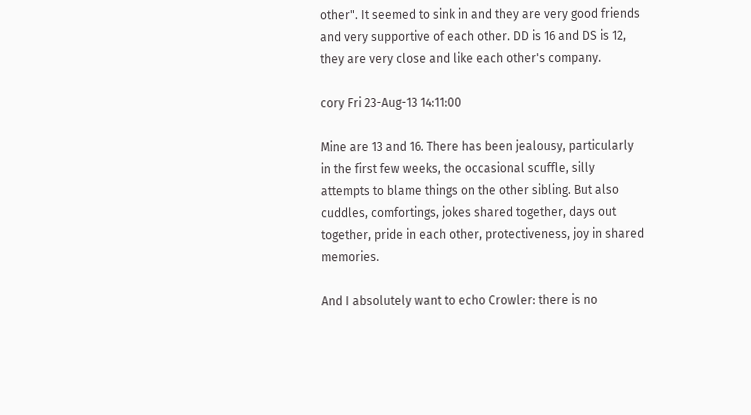other". It seemed to sink in and they are very good friends and very supportive of each other. DD is 16 and DS is 12, they are very close and like each other's company.

cory Fri 23-Aug-13 14:11:00

Mine are 13 and 16. There has been jealousy, particularly in the first few weeks, the occasional scuffle, silly attempts to blame things on the other sibling. But also cuddles, comfortings, jokes shared together, days out together, pride in each other, protectiveness, joy in shared memories.

And I absolutely want to echo Crowler: there is no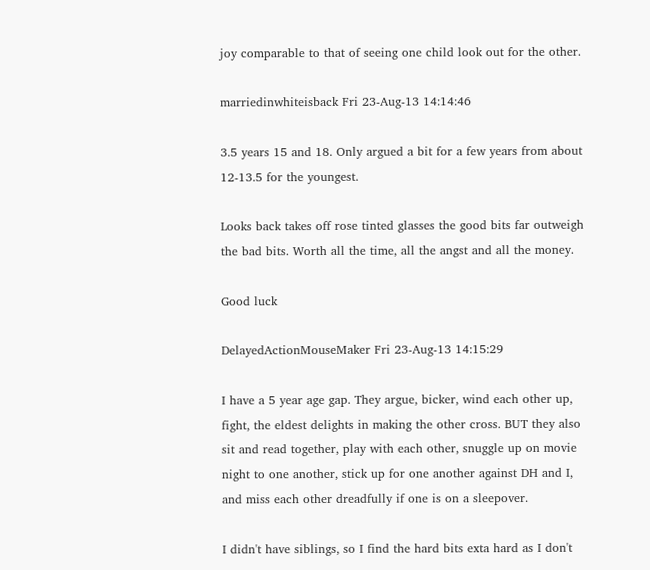joy comparable to that of seeing one child look out for the other.

marriedinwhiteisback Fri 23-Aug-13 14:14:46

3.5 years 15 and 18. Only argued a bit for a few years from about 12-13.5 for the youngest.

Looks back takes off rose tinted glasses the good bits far outweigh the bad bits. Worth all the time, all the angst and all the money.

Good luck

DelayedActionMouseMaker Fri 23-Aug-13 14:15:29

I have a 5 year age gap. They argue, bicker, wind each other up, fight, the eldest delights in making the other cross. BUT they also sit and read together, play with each other, snuggle up on movie night to one another, stick up for one another against DH and I, and miss each other dreadfully if one is on a sleepover.

I didn't have siblings, so I find the hard bits exta hard as I don't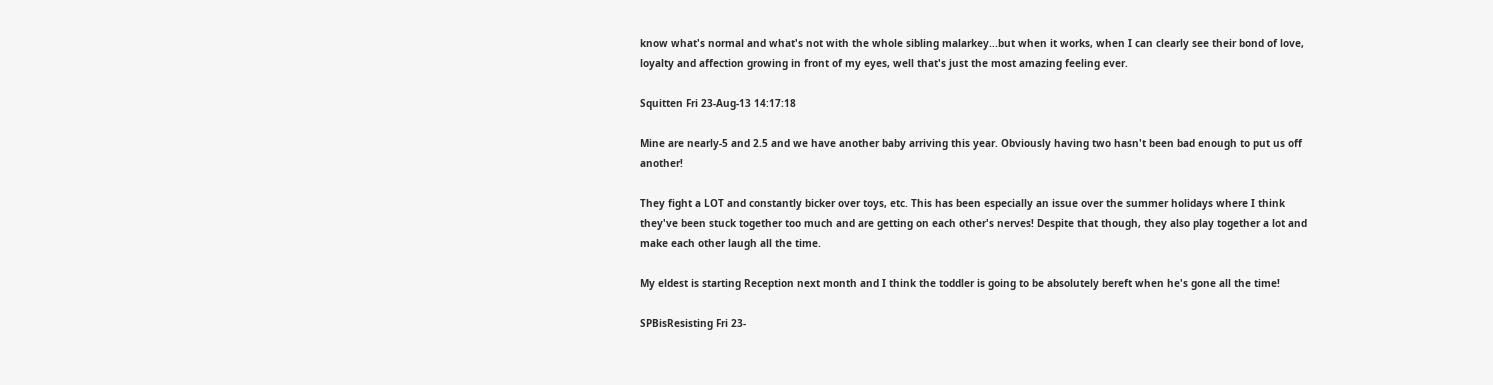know what's normal and what's not with the whole sibling malarkey...but when it works, when I can clearly see their bond of love, loyalty and affection growing in front of my eyes, well that's just the most amazing feeling ever.

Squitten Fri 23-Aug-13 14:17:18

Mine are nearly-5 and 2.5 and we have another baby arriving this year. Obviously having two hasn't been bad enough to put us off another!

They fight a LOT and constantly bicker over toys, etc. This has been especially an issue over the summer holidays where I think they've been stuck together too much and are getting on each other's nerves! Despite that though, they also play together a lot and make each other laugh all the time.

My eldest is starting Reception next month and I think the toddler is going to be absolutely bereft when he's gone all the time!

SPBisResisting Fri 23-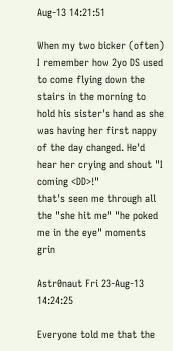Aug-13 14:21:51

When my two bicker (often) I remember how 2yo DS used to come flying down the stairs in the morning to hold his sister's hand as she was having her first nappy of the day changed. He'd hear her crying and shout "I coming <DD>!"
that's seen me through all the "she hit me" "he poked me in the eye" moments grin

Astr0naut Fri 23-Aug-13 14:24:25

Everyone told me that the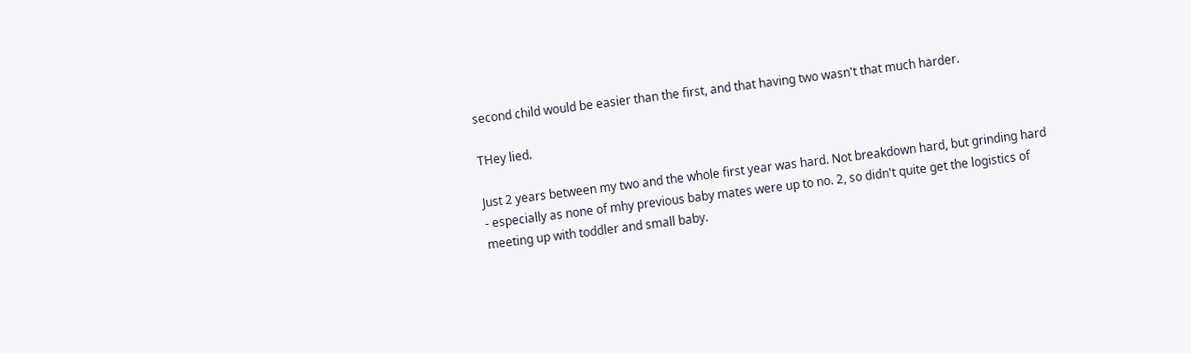second child would be easier than the first, and that having two wasn't that much harder.

THey lied.

Just 2 years between my two and the whole first year was hard. Not breakdown hard, but grinding hard - especially as none of mhy previous baby mates were up to no. 2, so didn't quite get the logistics of meeting up with toddler and small baby.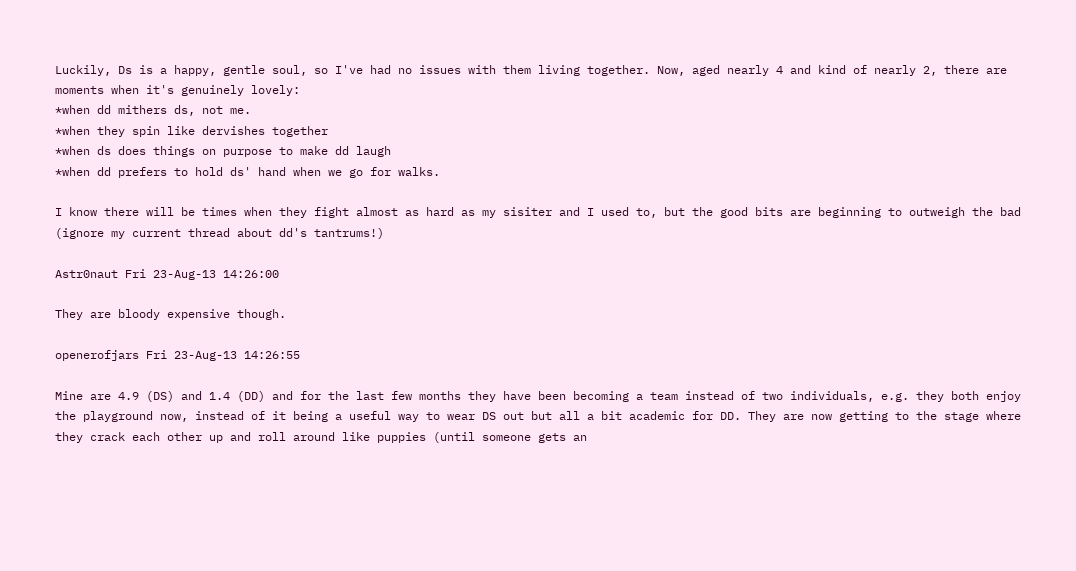Luckily, Ds is a happy, gentle soul, so I've had no issues with them living together. Now, aged nearly 4 and kind of nearly 2, there are moments when it's genuinely lovely:
*when dd mithers ds, not me.
*when they spin like dervishes together
*when ds does things on purpose to make dd laugh
*when dd prefers to hold ds' hand when we go for walks.

I know there will be times when they fight almost as hard as my sisiter and I used to, but the good bits are beginning to outweigh the bad (ignore my current thread about dd's tantrums!)

Astr0naut Fri 23-Aug-13 14:26:00

They are bloody expensive though.

openerofjars Fri 23-Aug-13 14:26:55

Mine are 4.9 (DS) and 1.4 (DD) and for the last few months they have been becoming a team instead of two individuals, e.g. they both enjoy the playground now, instead of it being a useful way to wear DS out but all a bit academic for DD. They are now getting to the stage where they crack each other up and roll around like puppies (until someone gets an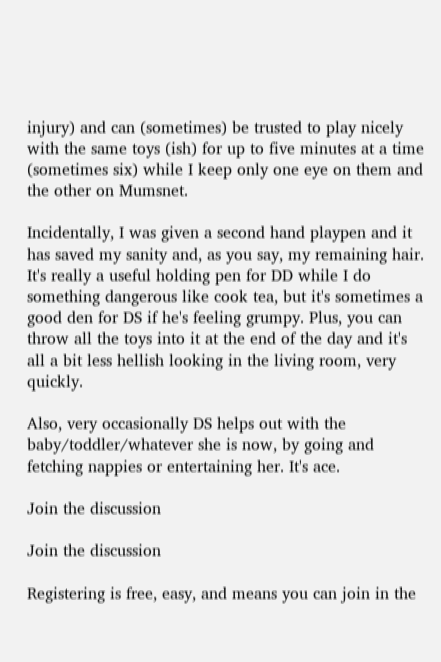injury) and can (sometimes) be trusted to play nicely with the same toys (ish) for up to five minutes at a time (sometimes six) while I keep only one eye on them and the other on Mumsnet.

Incidentally, I was given a second hand playpen and it has saved my sanity and, as you say, my remaining hair. It's really a useful holding pen for DD while I do something dangerous like cook tea, but it's sometimes a good den for DS if he's feeling grumpy. Plus, you can throw all the toys into it at the end of the day and it's all a bit less hellish looking in the living room, very quickly.

Also, very occasionally DS helps out with the baby/toddler/whatever she is now, by going and fetching nappies or entertaining her. It's ace.

Join the discussion

Join the discussion

Registering is free, easy, and means you can join in the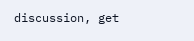discussion, get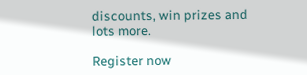discounts, win prizes and lots more.

Register now